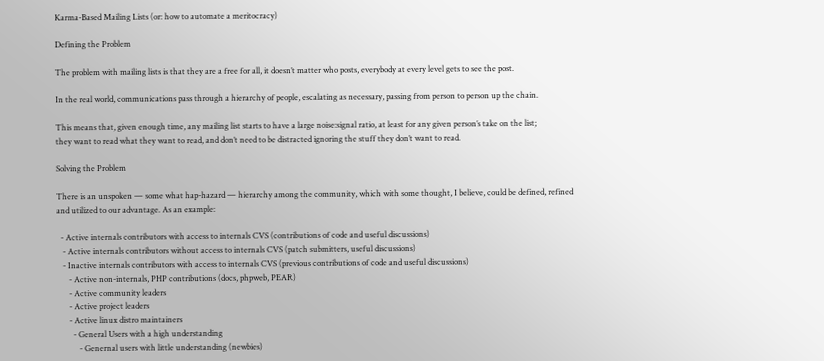Karma-Based Mailing Lists (or: how to automate a meritocracy)

Defining the Problem

The problem with mailing lists is that they are a free for all, it doesn’t matter who posts, everybody at every level gets to see the post.

In the real world, communications pass through a hierarchy of people, escalating as necessary, passing from person to person up the chain.

This means that, given enough time, any mailing list starts to have a large noise:signal ratio, at least for any given person’s take on the list;
they want to read what they want to read, and don’t need to be distracted ignoring the stuff they don’t want to read.

Solving the Problem

There is an unspoken — some what hap-hazard — hierarchy among the community, which with some thought, I believe, could be defined, refined
and utilized to our advantage. As an example:

  - Active internals contributors with access to internals CVS (contributions of code and useful discussions)
   - Active internals contributors without access to internals CVS (patch submitters, useful discussions)
   - Inactive internals contributors with access to internals CVS (previous contributions of code and useful discussions)
      - Active non-internals, PHP contributions (docs, phpweb, PEAR)
      - Active community leaders
      - Active project leaders
      - Active linux distro maintainers
        - General Users with a high understanding
           - Genernal users with little understanding (newbies)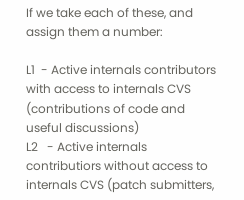If we take each of these, and assign them a number:

L1  - Active internals contributors with access to internals CVS (contributions of code and useful discussions)
L2   - Active internals contributiors without access to internals CVS (patch submitters,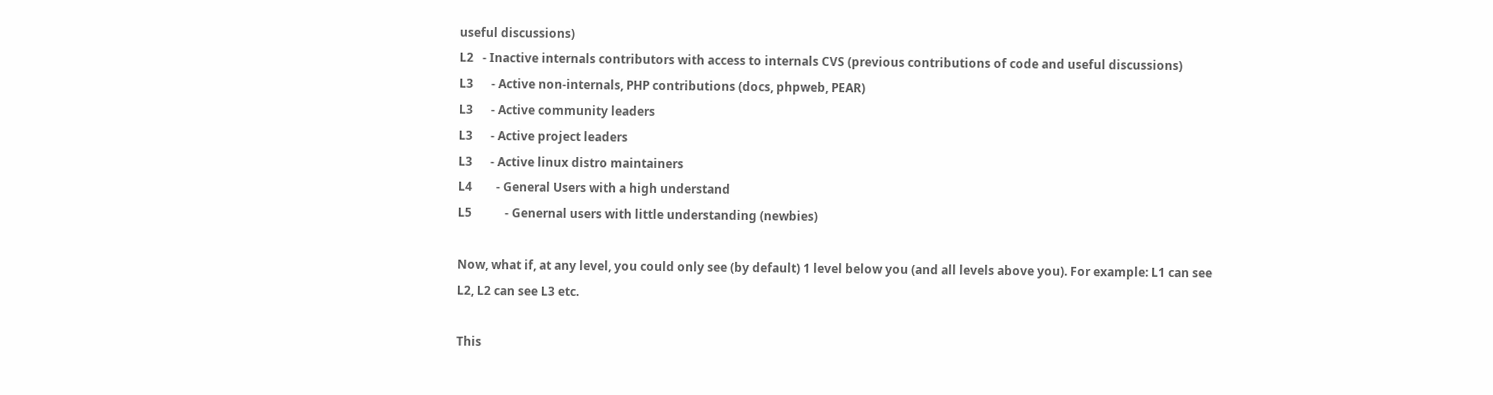useful discussions)
L2   - Inactive internals contributors with access to internals CVS (previous contributions of code and useful discussions)
L3      - Active non-internals, PHP contributions (docs, phpweb, PEAR)
L3      - Active community leaders
L3      - Active project leaders
L3      - Active linux distro maintainers
L4        - General Users with a high understand
L5           - Genernal users with little understanding (newbies)

Now, what if, at any level, you could only see (by default) 1 level below you (and all levels above you). For example: L1 can see L2, L2 can see L3 etc.

This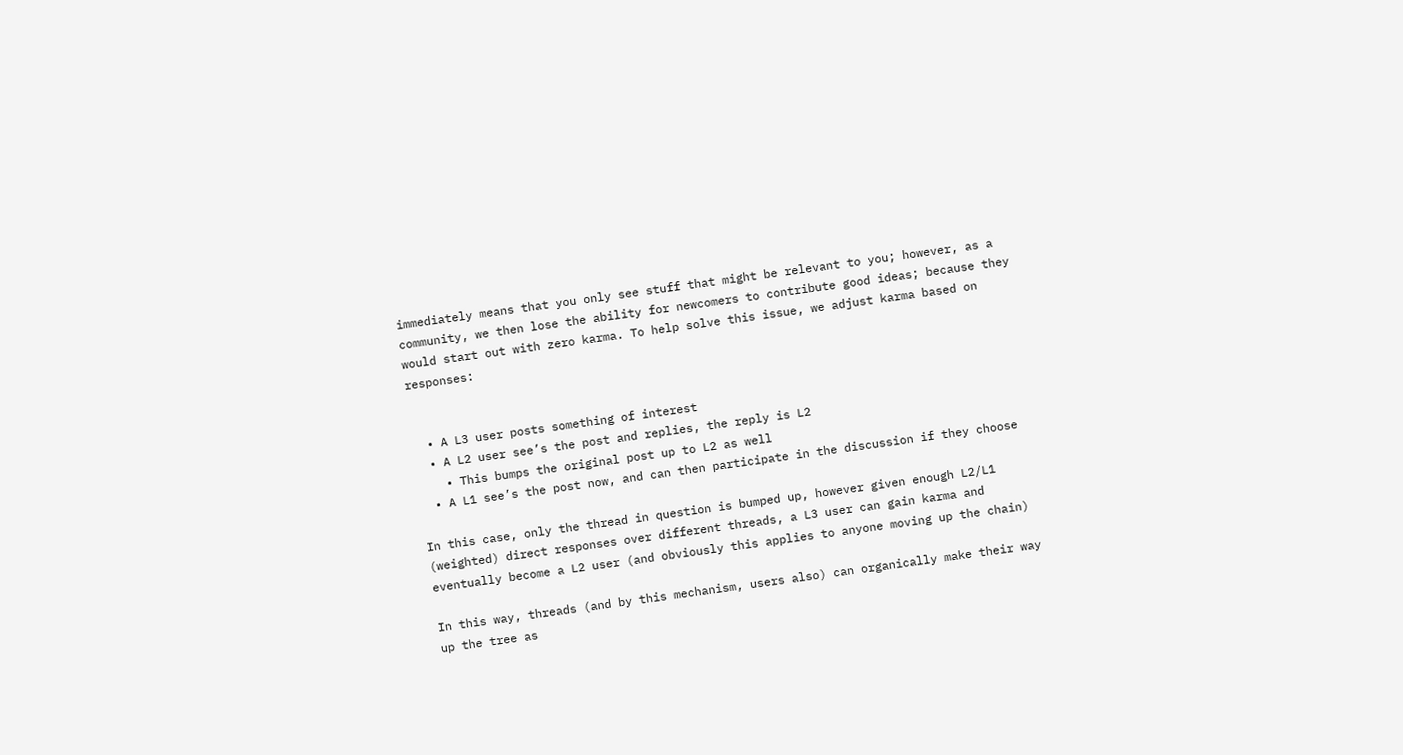immediately means that you only see stuff that might be relevant to you; however, as a community, we then lose the ability for newcomers to contribute good ideas; because they would start out with zero karma. To help solve this issue, we adjust karma based on responses:


  • A L3 user posts something of interest
  • A L2 user see’s the post and replies, the reply is L2
    • This bumps the original post up to L2 as well
  • A L1 see’s the post now, and can then participate in the discussion if they choose

In this case, only the thread in question is bumped up, however given enough L2/L1 (weighted) direct responses over different threads, a L3 user can gain karma and eventually become a L2 user (and obviously this applies to anyone moving up the chain)

In this way, threads (and by this mechanism, users also) can organically make their way up the tree as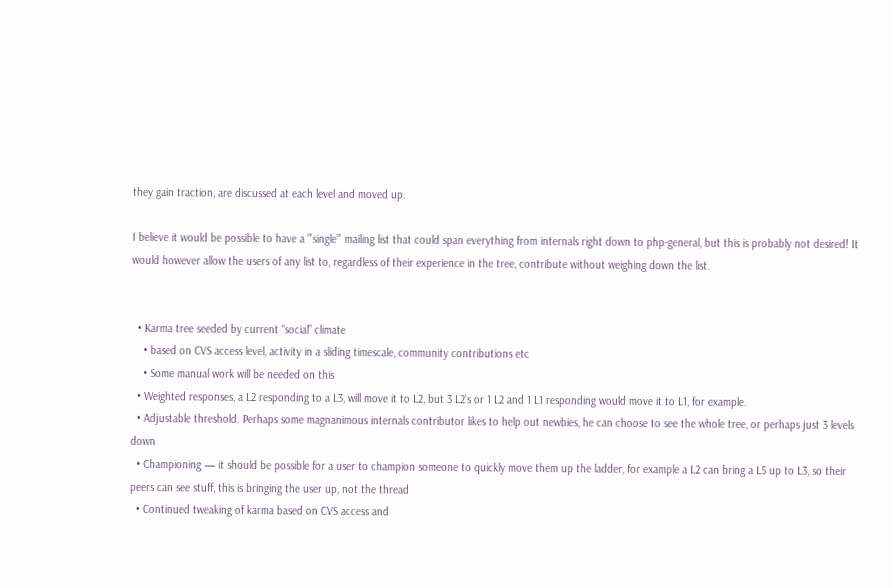they gain traction, are discussed at each level and moved up.

I believe it would be possible to have a ”’single”’ mailing list that could span everything from internals right down to php-general, but this is probably not desired! It would however allow the users of any list to, regardless of their experience in the tree, contribute without weighing down the list.


  • Karma tree seeded by current “social” climate
    • based on CVS access level, activity in a sliding timescale, community contributions etc
    • Some manual work will be needed on this
  • Weighted responses, a L2 responding to a L3, will move it to L2, but 3 L2’s or 1 L2 and 1 L1 responding would move it to L1, for example.
  • Adjustable threshold. Perhaps some magnanimous internals contributor likes to help out newbies, he can choose to see the whole tree, or perhaps just 3 levels down
  • Championing — it should be possible for a user to champion someone to quickly move them up the ladder, for example a L2 can bring a L5 up to L3, so their peers can see stuff, this is bringing the user up, not the thread
  • Continued tweaking of karma based on CVS access and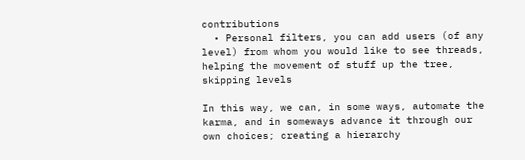contributions
  • Personal filters, you can add users (of any level) from whom you would like to see threads, helping the movement of stuff up the tree, skipping levels

In this way, we can, in some ways, automate the karma, and in someways advance it through our own choices; creating a hierarchy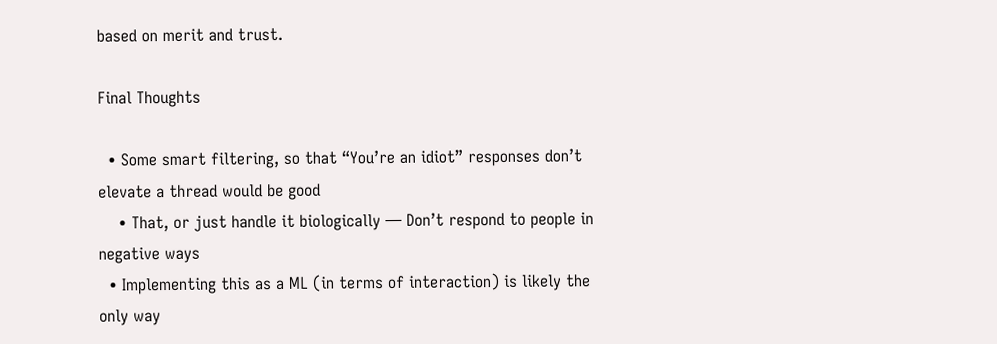based on merit and trust.

Final Thoughts

  • Some smart filtering, so that “You’re an idiot” responses don’t elevate a thread would be good
    • That, or just handle it biologically — Don’t respond to people in negative ways
  • Implementing this as a ML (in terms of interaction) is likely the only way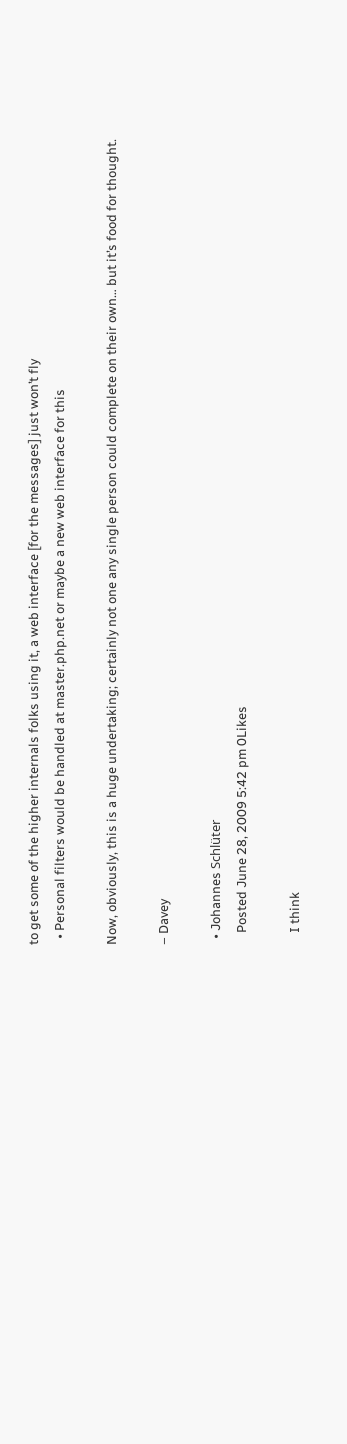to get some of the higher internals folks using it, a web interface [for the messages] just won’t fly
  • Personal filters would be handled at master.php.net or maybe a new web interface for this

Now, obviously, this is a huge undertaking; certainly not one any single person could complete on their own… but it’s food for thought.

– Davey

  • Johannes Schlüter
    Posted June 28, 2009 5:42 pm 0Likes

    I think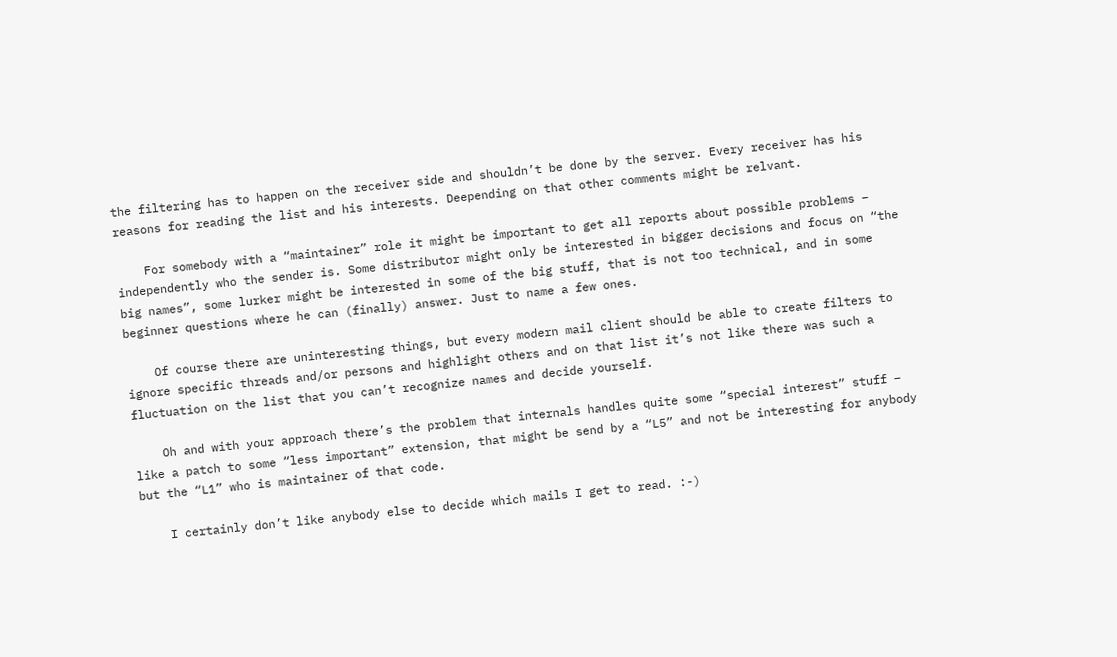the filtering has to happen on the receiver side and shouldn’t be done by the server. Every receiver has his reasons for reading the list and his interests. Deepending on that other comments might be relvant.

    For somebody with a “maintainer” role it might be important to get all reports about possible problems – independently who the sender is. Some distributor might only be interested in bigger decisions and focus on “the big names”, some lurker might be interested in some of the big stuff, that is not too technical, and in some beginner questions where he can (finally) answer. Just to name a few ones.

    Of course there are uninteresting things, but every modern mail client should be able to create filters to ignore specific threads and/or persons and highlight others and on that list it’s not like there was such a fluctuation on the list that you can’t recognize names and decide yourself.

    Oh and with your approach there’s the problem that internals handles quite some “special interest” stuff – like a patch to some “less important” extension, that might be send by a “L5” and not be interesting for anybody but the “L1” who is maintainer of that code.

    I certainly don’t like anybody else to decide which mails I get to read. :-)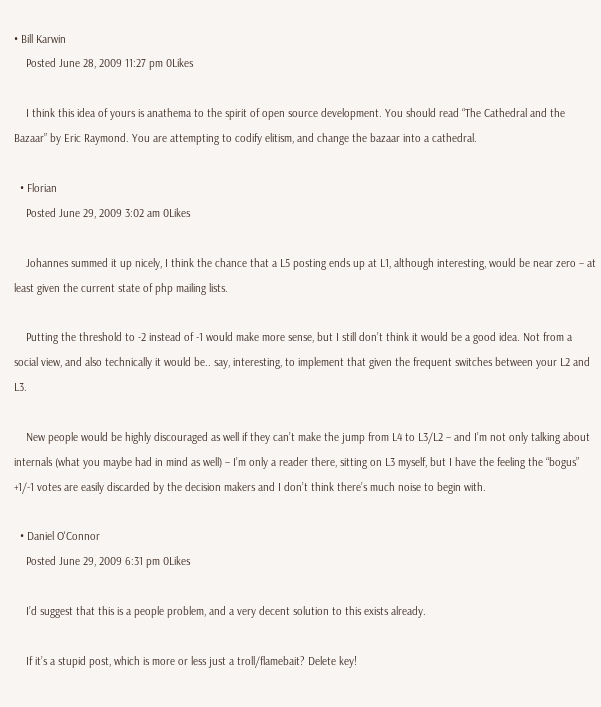• Bill Karwin
    Posted June 28, 2009 11:27 pm 0Likes

    I think this idea of yours is anathema to the spirit of open source development. You should read “The Cathedral and the Bazaar” by Eric Raymond. You are attempting to codify elitism, and change the bazaar into a cathedral.

  • Florian
    Posted June 29, 2009 3:02 am 0Likes

    Johannes summed it up nicely, I think the chance that a L5 posting ends up at L1, although interesting, would be near zero – at least given the current state of php mailing lists.

    Putting the threshold to -2 instead of -1 would make more sense, but I still don’t think it would be a good idea. Not from a social view, and also technically it would be.. say, interesting, to implement that given the frequent switches between your L2 and L3.

    New people would be highly discouraged as well if they can’t make the jump from L4 to L3/L2 – and I’m not only talking about internals (what you maybe had in mind as well) – I’m only a reader there, sitting on L3 myself, but I have the feeling the “bogus” +1/-1 votes are easily discarded by the decision makers and I don’t think there’s much noise to begin with.

  • Daniel O'Connor
    Posted June 29, 2009 6:31 pm 0Likes

    I’d suggest that this is a people problem, and a very decent solution to this exists already.

    If it’s a stupid post, which is more or less just a troll/flamebait? Delete key!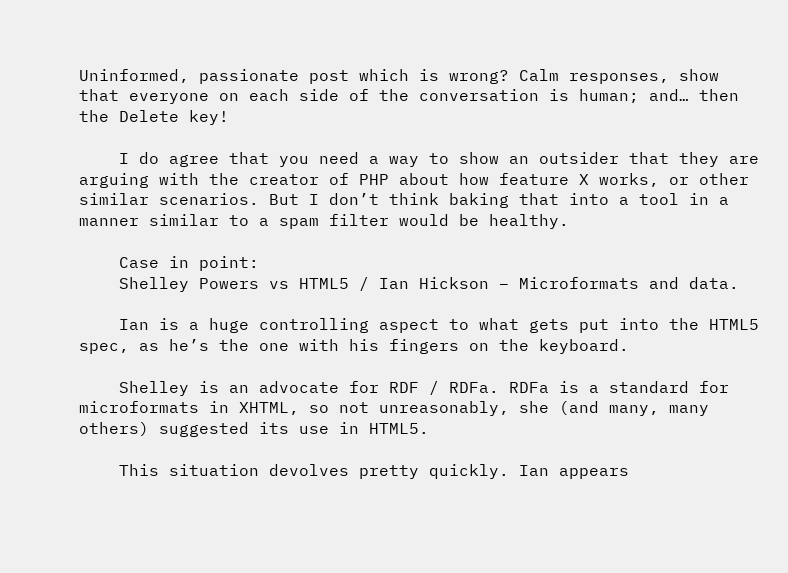Uninformed, passionate post which is wrong? Calm responses, show that everyone on each side of the conversation is human; and… then the Delete key!

    I do agree that you need a way to show an outsider that they are arguing with the creator of PHP about how feature X works, or other similar scenarios. But I don’t think baking that into a tool in a manner similar to a spam filter would be healthy.

    Case in point:
    Shelley Powers vs HTML5 / Ian Hickson – Microformats and data.

    Ian is a huge controlling aspect to what gets put into the HTML5 spec, as he’s the one with his fingers on the keyboard.

    Shelley is an advocate for RDF / RDFa. RDFa is a standard for microformats in XHTML, so not unreasonably, she (and many, many others) suggested its use in HTML5.

    This situation devolves pretty quickly. Ian appears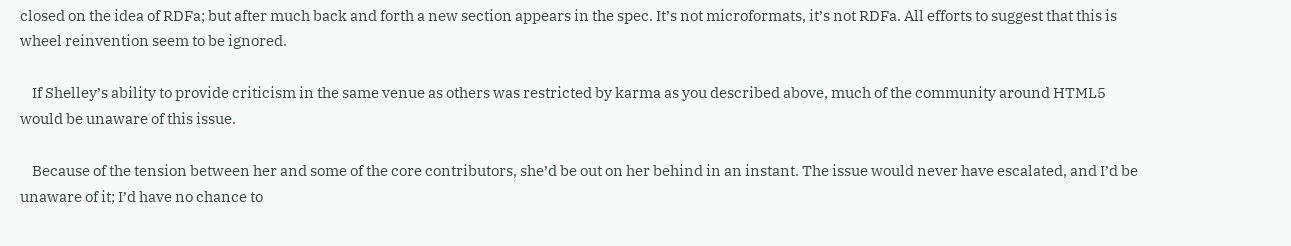closed on the idea of RDFa; but after much back and forth a new section appears in the spec. It’s not microformats, it’s not RDFa. All efforts to suggest that this is wheel reinvention seem to be ignored.

    If Shelley’s ability to provide criticism in the same venue as others was restricted by karma as you described above, much of the community around HTML5 would be unaware of this issue.

    Because of the tension between her and some of the core contributors, she’d be out on her behind in an instant. The issue would never have escalated, and I’d be unaware of it; I’d have no chance to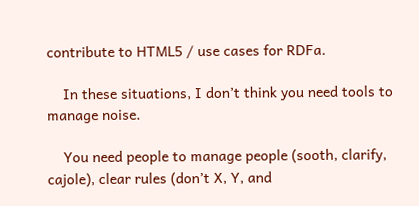contribute to HTML5 / use cases for RDFa.

    In these situations, I don’t think you need tools to manage noise.

    You need people to manage people (sooth, clarify, cajole), clear rules (don’t X, Y, and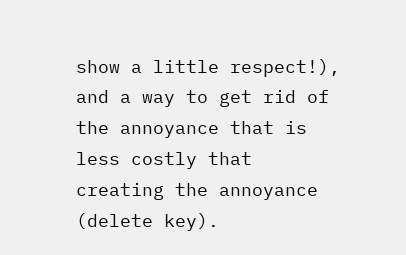show a little respect!), and a way to get rid of the annoyance that is less costly that creating the annoyance (delete key).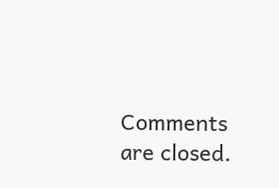Comments are closed.